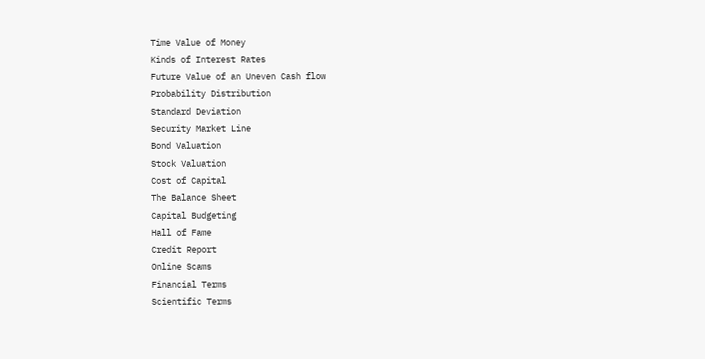Time Value of Money
Kinds of Interest Rates
Future Value of an Uneven Cash flow
Probability Distribution
Standard Deviation
Security Market Line
Bond Valuation
Stock Valuation
Cost of Capital
The Balance Sheet
Capital Budgeting
Hall of Fame
Credit Report
Online Scams
Financial Terms
Scientific Terms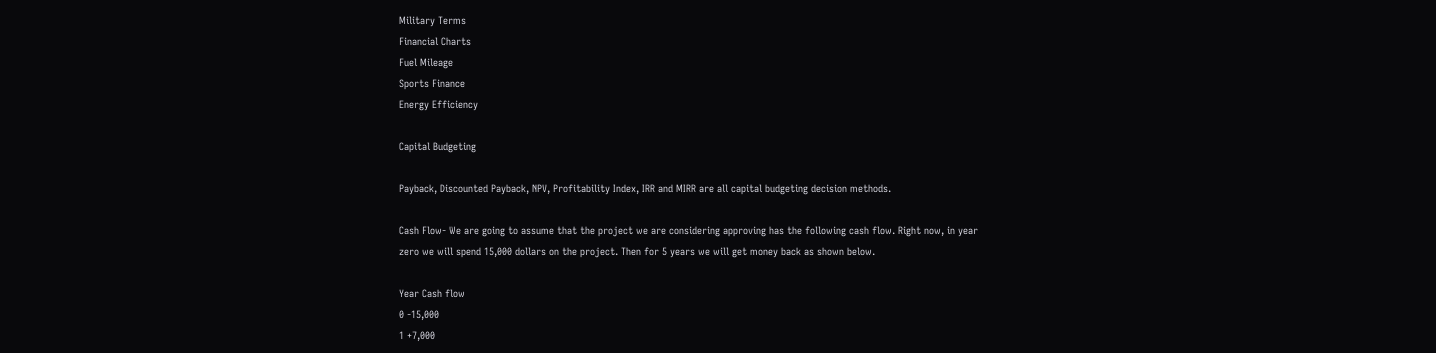Military Terms
Financial Charts
Fuel Mileage
Sports Finance
Energy Efficiency

Capital Budgeting

Payback, Discounted Payback, NPV, Profitability Index, IRR and MIRR are all capital budgeting decision methods.

Cash Flow- We are going to assume that the project we are considering approving has the following cash flow. Right now, in year zero we will spend 15,000 dollars on the project. Then for 5 years we will get money back as shown below.

Year Cash flow
0 -15,000
1 +7,000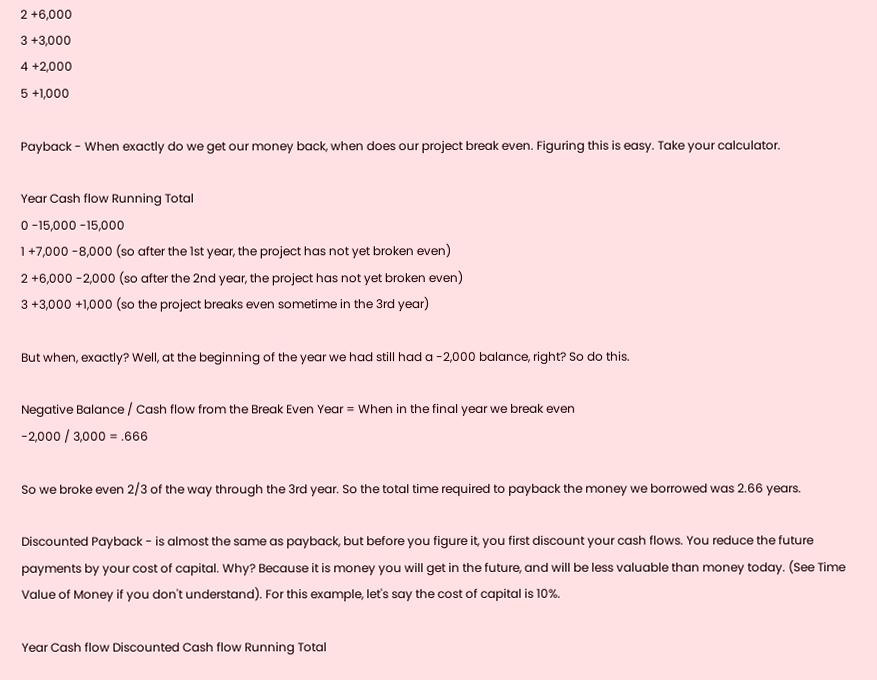2 +6,000
3 +3,000
4 +2,000
5 +1,000

Payback - When exactly do we get our money back, when does our project break even. Figuring this is easy. Take your calculator.

Year Cash flow Running Total
0 -15,000 -15,000
1 +7,000 -8,000 (so after the 1st year, the project has not yet broken even)
2 +6,000 -2,000 (so after the 2nd year, the project has not yet broken even)
3 +3,000 +1,000 (so the project breaks even sometime in the 3rd year)

But when, exactly? Well, at the beginning of the year we had still had a -2,000 balance, right? So do this.

Negative Balance / Cash flow from the Break Even Year = When in the final year we break even
-2,000 / 3,000 = .666

So we broke even 2/3 of the way through the 3rd year. So the total time required to payback the money we borrowed was 2.66 years.

Discounted Payback - is almost the same as payback, but before you figure it, you first discount your cash flows. You reduce the future payments by your cost of capital. Why? Because it is money you will get in the future, and will be less valuable than money today. (See Time Value of Money if you don't understand). For this example, let's say the cost of capital is 10%.

Year Cash flow Discounted Cash flow Running Total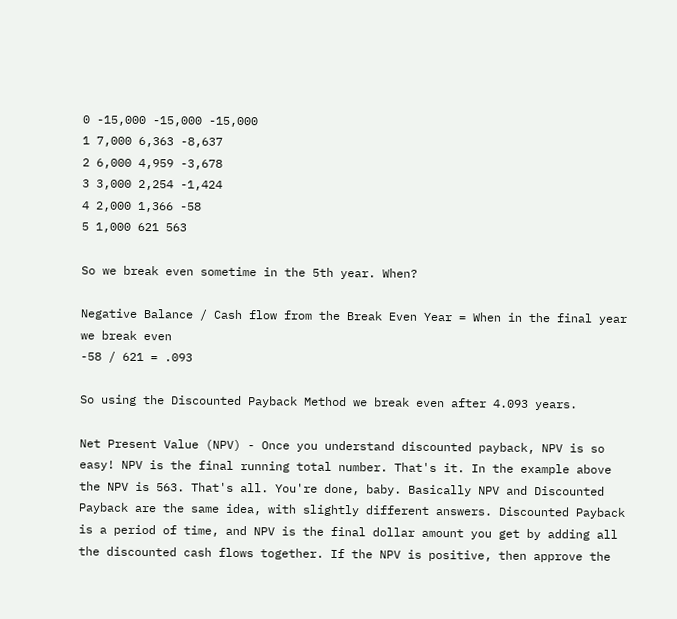0 -15,000 -15,000 -15,000
1 7,000 6,363 -8,637
2 6,000 4,959 -3,678
3 3,000 2,254 -1,424
4 2,000 1,366 -58
5 1,000 621 563

So we break even sometime in the 5th year. When?

Negative Balance / Cash flow from the Break Even Year = When in the final year we break even
-58 / 621 = .093

So using the Discounted Payback Method we break even after 4.093 years.

Net Present Value (NPV) - Once you understand discounted payback, NPV is so easy! NPV is the final running total number. That's it. In the example above the NPV is 563. That's all. You're done, baby. Basically NPV and Discounted Payback are the same idea, with slightly different answers. Discounted Payback is a period of time, and NPV is the final dollar amount you get by adding all the discounted cash flows together. If the NPV is positive, then approve the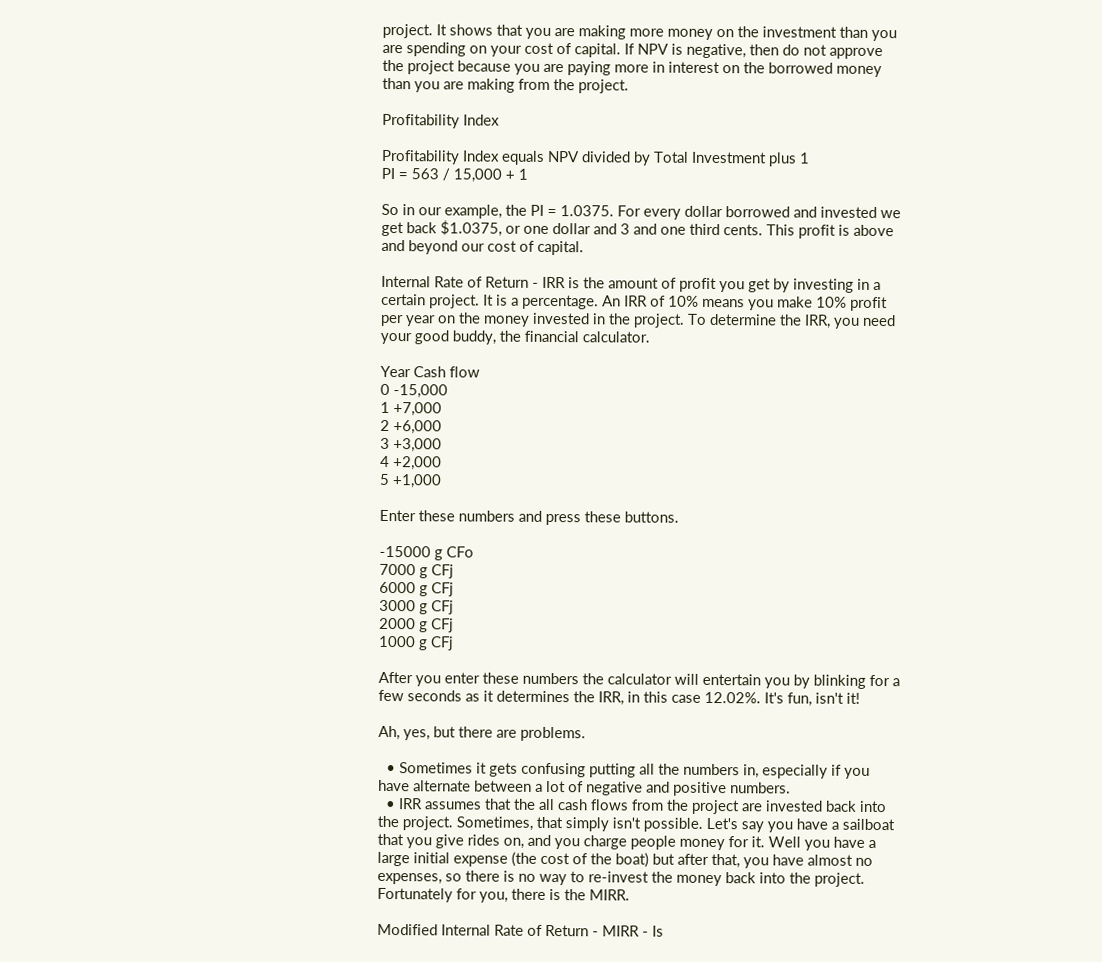project. It shows that you are making more money on the investment than you are spending on your cost of capital. If NPV is negative, then do not approve the project because you are paying more in interest on the borrowed money than you are making from the project.

Profitability Index

Profitability Index equals NPV divided by Total Investment plus 1
PI = 563 / 15,000 + 1

So in our example, the PI = 1.0375. For every dollar borrowed and invested we get back $1.0375, or one dollar and 3 and one third cents. This profit is above and beyond our cost of capital.

Internal Rate of Return - IRR is the amount of profit you get by investing in a certain project. It is a percentage. An IRR of 10% means you make 10% profit per year on the money invested in the project. To determine the IRR, you need your good buddy, the financial calculator.

Year Cash flow
0 -15,000
1 +7,000
2 +6,000
3 +3,000
4 +2,000
5 +1,000

Enter these numbers and press these buttons.

-15000 g CFo
7000 g CFj
6000 g CFj
3000 g CFj
2000 g CFj
1000 g CFj

After you enter these numbers the calculator will entertain you by blinking for a few seconds as it determines the IRR, in this case 12.02%. It's fun, isn't it!

Ah, yes, but there are problems.

  • Sometimes it gets confusing putting all the numbers in, especially if you have alternate between a lot of negative and positive numbers.
  • IRR assumes that the all cash flows from the project are invested back into the project. Sometimes, that simply isn't possible. Let's say you have a sailboat that you give rides on, and you charge people money for it. Well you have a large initial expense (the cost of the boat) but after that, you have almost no expenses, so there is no way to re-invest the money back into the project. Fortunately for you, there is the MIRR.

Modified Internal Rate of Return - MIRR - Is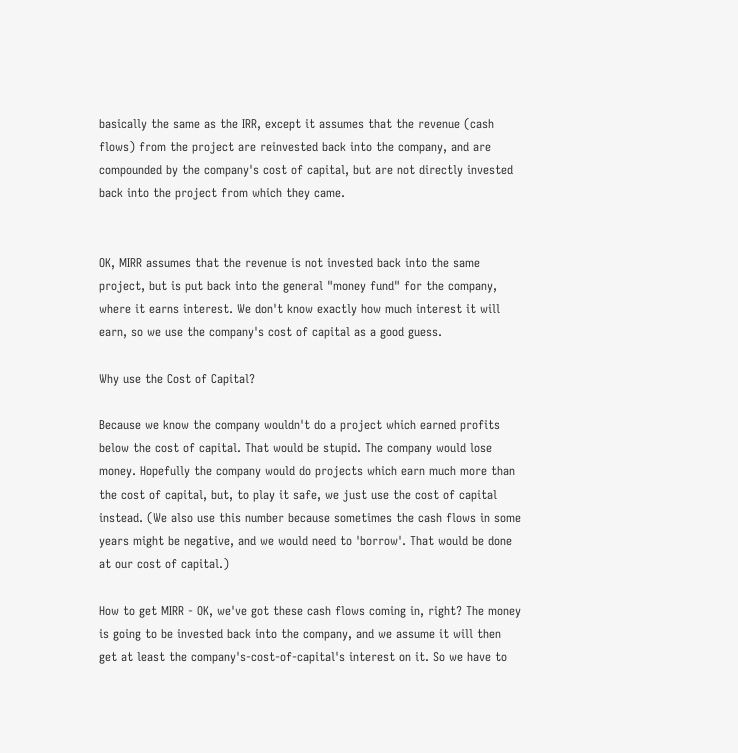basically the same as the IRR, except it assumes that the revenue (cash flows) from the project are reinvested back into the company, and are compounded by the company's cost of capital, but are not directly invested back into the project from which they came.


OK, MIRR assumes that the revenue is not invested back into the same project, but is put back into the general "money fund" for the company, where it earns interest. We don't know exactly how much interest it will earn, so we use the company's cost of capital as a good guess.

Why use the Cost of Capital?

Because we know the company wouldn't do a project which earned profits below the cost of capital. That would be stupid. The company would lose money. Hopefully the company would do projects which earn much more than the cost of capital, but, to play it safe, we just use the cost of capital instead. (We also use this number because sometimes the cash flows in some years might be negative, and we would need to 'borrow'. That would be done at our cost of capital.)

How to get MIRR - OK, we've got these cash flows coming in, right? The money is going to be invested back into the company, and we assume it will then get at least the company's-cost-of-capital's interest on it. So we have to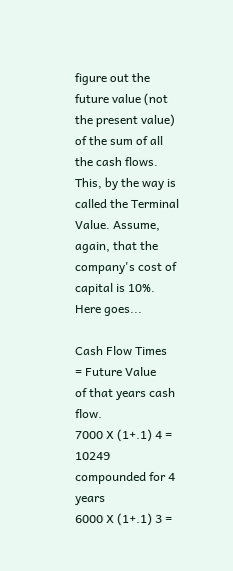figure out the
future value (not the present value) of the sum of all the cash flows. This, by the way is called the Terminal Value. Assume, again, that the company's cost of capital is 10%. Here goes...

Cash Flow Times   = Future Value
of that years cash flow.
7000 X (1+.1) 4 = 10249 compounded for 4 years
6000 X (1+.1) 3 =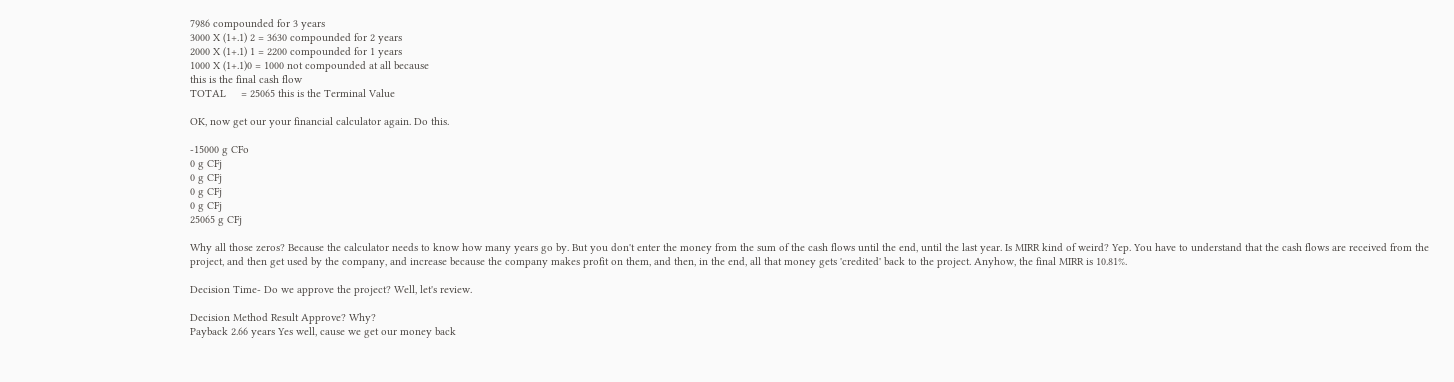7986 compounded for 3 years
3000 X (1+.1) 2 = 3630 compounded for 2 years
2000 X (1+.1) 1 = 2200 compounded for 1 years
1000 X (1+.1)0 = 1000 not compounded at all because
this is the final cash flow
TOTAL     = 25065 this is the Terminal Value

OK, now get our your financial calculator again. Do this.

-15000 g CFo
0 g CFj
0 g CFj
0 g CFj
0 g CFj
25065 g CFj

Why all those zeros? Because the calculator needs to know how many years go by. But you don't enter the money from the sum of the cash flows until the end, until the last year. Is MIRR kind of weird? Yep. You have to understand that the cash flows are received from the project, and then get used by the company, and increase because the company makes profit on them, and then, in the end, all that money gets 'credited' back to the project. Anyhow, the final MIRR is 10.81%.

Decision Time- Do we approve the project? Well, let's review.

Decision Method Result Approve? Why?
Payback 2.66 years Yes well, cause we get our money back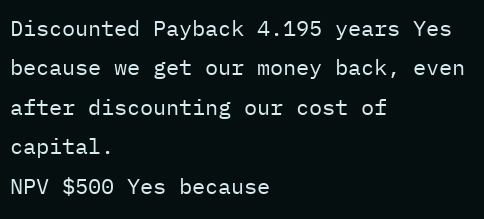Discounted Payback 4.195 years Yes because we get our money back, even after discounting our cost of capital.
NPV $500 Yes because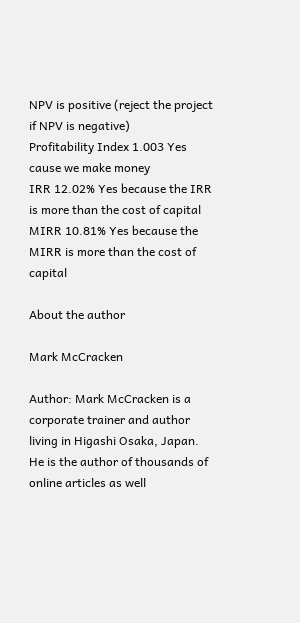NPV is positive (reject the project if NPV is negative)
Profitability Index 1.003 Yes cause we make money
IRR 12.02% Yes because the IRR is more than the cost of capital
MIRR 10.81% Yes because the MIRR is more than the cost of capital

About the author

Mark McCracken

Author: Mark McCracken is a corporate trainer and author living in Higashi Osaka, Japan. He is the author of thousands of online articles as well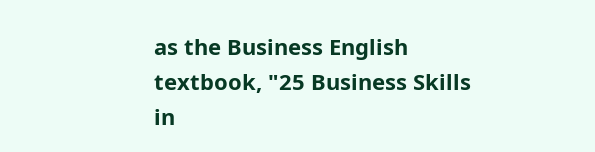as the Business English textbook, "25 Business Skills in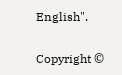English".

Copyright ©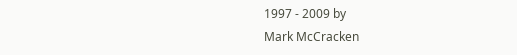1997 - 2009 by
Mark McCracken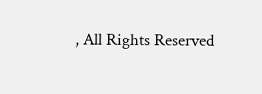, All Rights Reserved